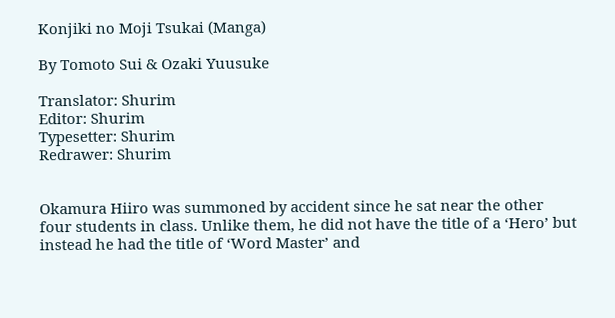Konjiki no Moji Tsukai (Manga)

By Tomoto Sui & Ozaki Yuusuke

Translator: Shurim
Editor: Shurim
Typesetter: Shurim
Redrawer: Shurim


Okamura Hiiro was summoned by accident since he sat near the other four students in class. Unlike them, he did not have the title of a ‘Hero’ but instead he had the title of ‘Word Master’ and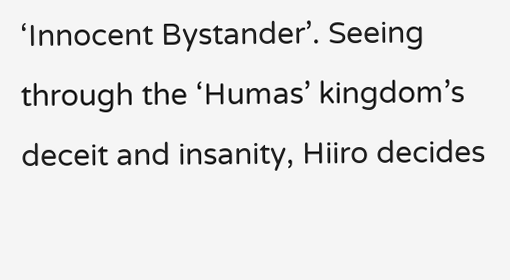‘Innocent Bystander’. Seeing through the ‘Humas’ kingdom’s deceit and insanity, Hiiro decides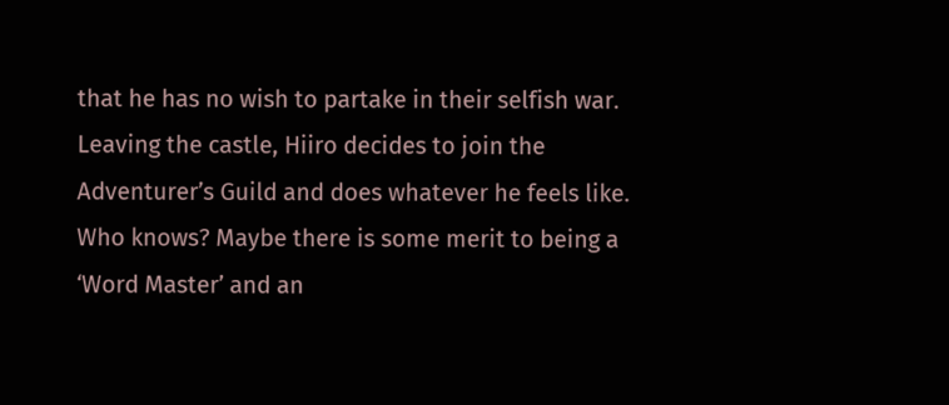that he has no wish to partake in their selfish war. Leaving the castle, Hiiro decides to join the Adventurer’s Guild and does whatever he feels like. Who knows? Maybe there is some merit to being a ‘Word Master’ and an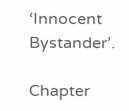‘Innocent Bystander’.

Chapter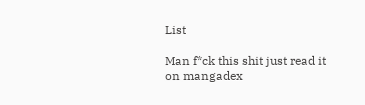List

Man f*ck this shit just read it on mangadex